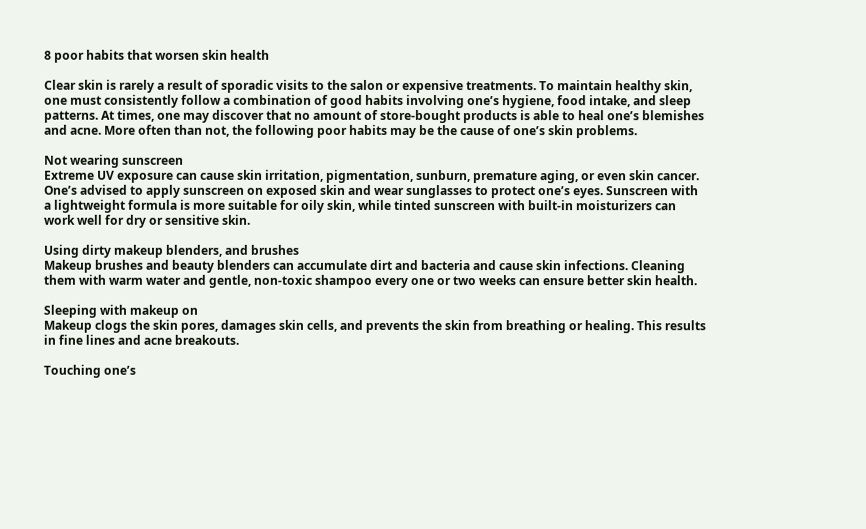8 poor habits that worsen skin health

Clear skin is rarely a result of sporadic visits to the salon or expensive treatments. To maintain healthy skin, one must consistently follow a combination of good habits involving one’s hygiene, food intake, and sleep patterns. At times, one may discover that no amount of store-bought products is able to heal one’s blemishes and acne. More often than not, the following poor habits may be the cause of one’s skin problems.

Not wearing sunscreen
Extreme UV exposure can cause skin irritation, pigmentation, sunburn, premature aging, or even skin cancer. One’s advised to apply sunscreen on exposed skin and wear sunglasses to protect one’s eyes. Sunscreen with a lightweight formula is more suitable for oily skin, while tinted sunscreen with built-in moisturizers can work well for dry or sensitive skin.

Using dirty makeup blenders, and brushes
Makeup brushes and beauty blenders can accumulate dirt and bacteria and cause skin infections. Cleaning them with warm water and gentle, non-toxic shampoo every one or two weeks can ensure better skin health.

Sleeping with makeup on
Makeup clogs the skin pores, damages skin cells, and prevents the skin from breathing or healing. This results in fine lines and acne breakouts.

Touching one’s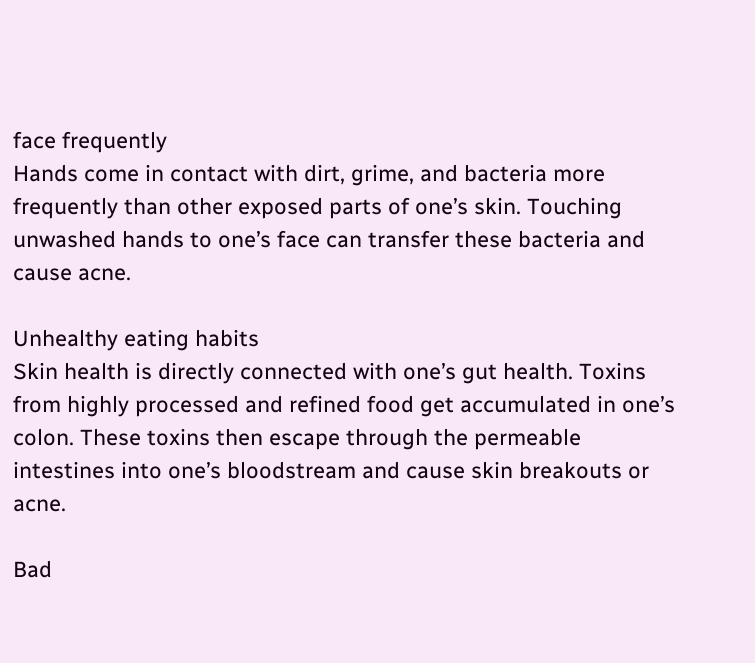face frequently
Hands come in contact with dirt, grime, and bacteria more frequently than other exposed parts of one’s skin. Touching unwashed hands to one’s face can transfer these bacteria and cause acne.

Unhealthy eating habits
Skin health is directly connected with one’s gut health. Toxins from highly processed and refined food get accumulated in one’s colon. These toxins then escape through the permeable intestines into one’s bloodstream and cause skin breakouts or acne.

Bad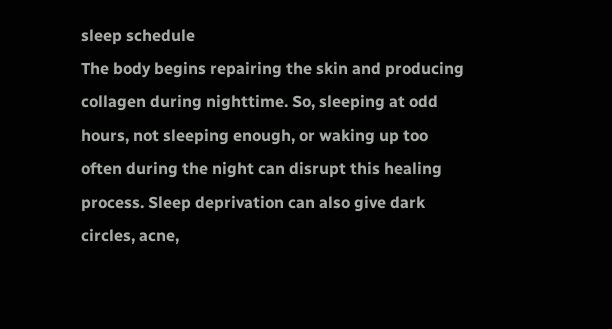sleep schedule
The body begins repairing the skin and producing collagen during nighttime. So, sleeping at odd hours, not sleeping enough, or waking up too often during the night can disrupt this healing process. Sleep deprivation can also give dark circles, acne,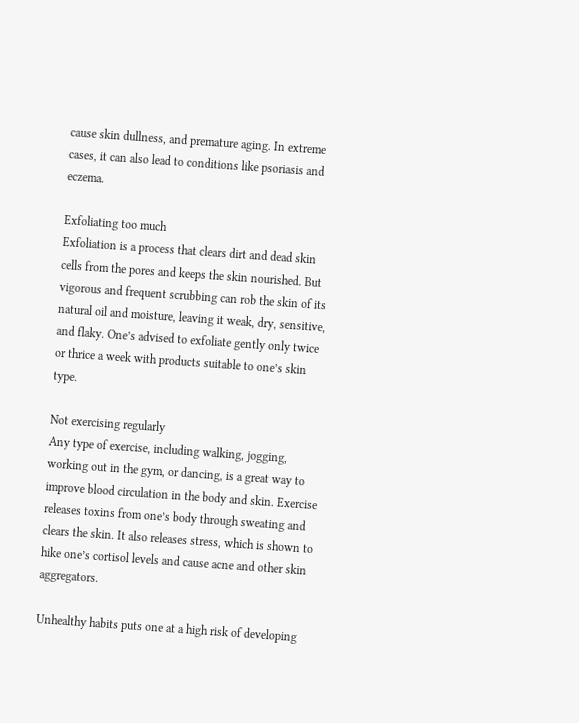cause skin dullness, and premature aging. In extreme cases, it can also lead to conditions like psoriasis and eczema.

Exfoliating too much
Exfoliation is a process that clears dirt and dead skin cells from the pores and keeps the skin nourished. But vigorous and frequent scrubbing can rob the skin of its natural oil and moisture, leaving it weak, dry, sensitive, and flaky. One’s advised to exfoliate gently only twice or thrice a week with products suitable to one’s skin type.

Not exercising regularly
Any type of exercise, including walking, jogging, working out in the gym, or dancing, is a great way to improve blood circulation in the body and skin. Exercise releases toxins from one’s body through sweating and clears the skin. It also releases stress, which is shown to hike one’s cortisol levels and cause acne and other skin aggregators.

Unhealthy habits puts one at a high risk of developing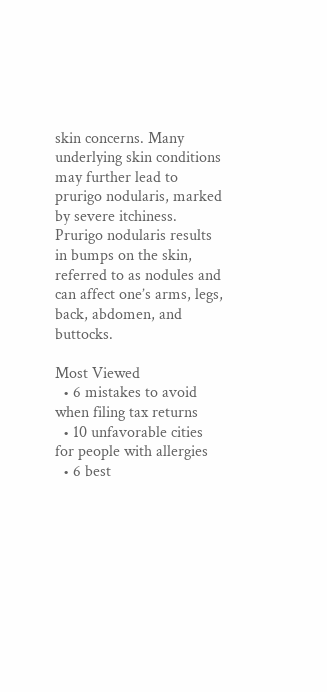skin concerns. Many underlying skin conditions may further lead to prurigo nodularis, marked by severe itchiness. Prurigo nodularis results in bumps on the skin, referred to as nodules and can affect one’s arms, legs, back, abdomen, and buttocks.

Most Viewed
  • 6 mistakes to avoid when filing tax returns
  • 10 unfavorable cities for people with allergies
  • 6 best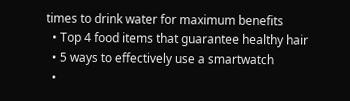times to drink water for maximum benefits
  • Top 4 food items that guarantee healthy hair
  • 5 ways to effectively use a smartwatch
  •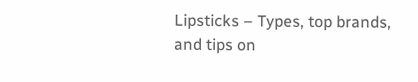Lipsticks – Types, top brands, and tips on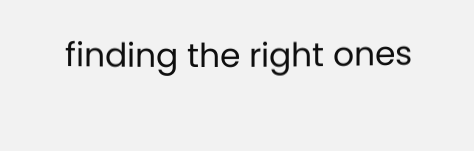finding the right ones